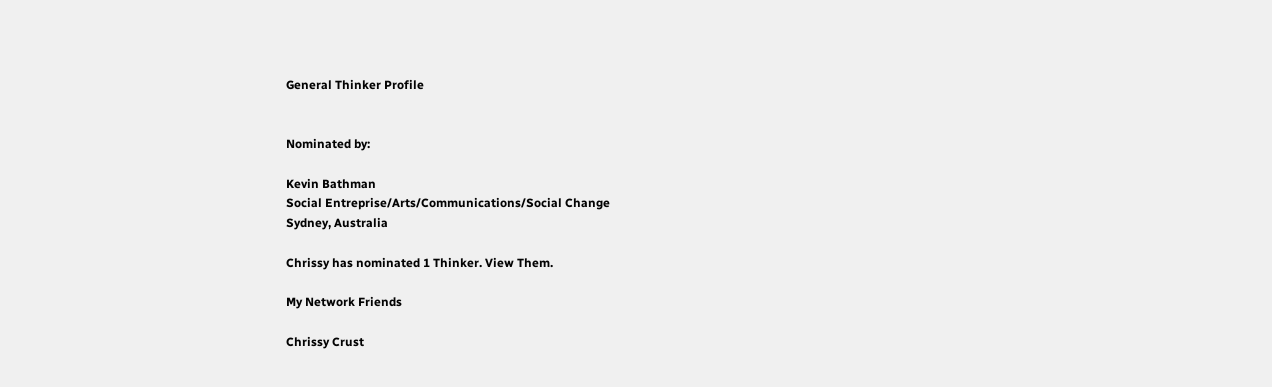General Thinker Profile


Nominated by:

Kevin Bathman
Social Entreprise/Arts/Communications/Social Change
Sydney, Australia

Chrissy has nominated 1 Thinker. View Them.

My Network Friends

Chrissy Crust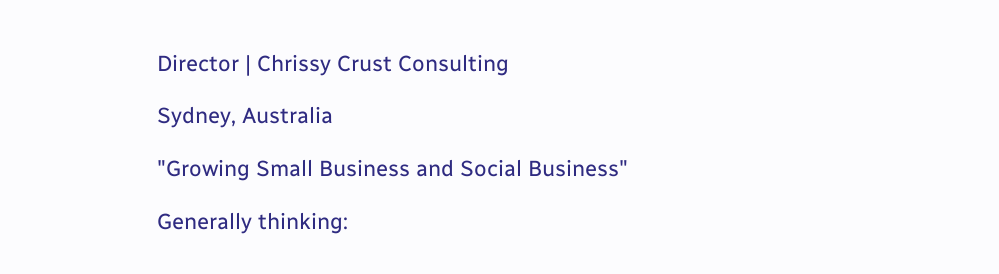Director | Chrissy Crust Consulting

Sydney, Australia

"Growing Small Business and Social Business"

Generally thinking: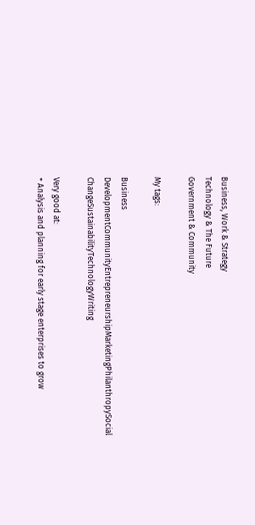Business, Work & Strategy
Technology & The Future
Government & Community

My tags:

Business DevelopmentCommunityEntrepreneurshipMarketingPhilanthropySocial ChangeSustainabilityTechnologyWriting

Very good at:
+ Analysis and planning for early stage enterprises to grow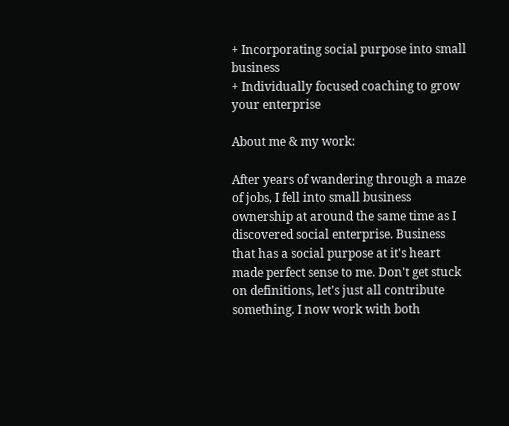+ Incorporating social purpose into small business
+ Individually focused coaching to grow your enterprise

About me & my work:

After years of wandering through a maze of jobs, I fell into small business ownership at around the same time as I discovered social enterprise. Business that has a social purpose at it's heart made perfect sense to me. Don't get stuck on definitions, let's just all contribute something. I now work with both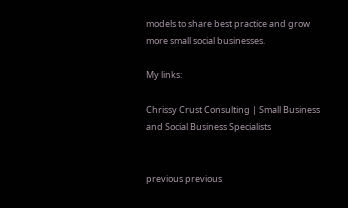models to share best practice and grow more small social businesses.

My links:

Chrissy Crust Consulting | Small Business and Social Business Specialists


previous previous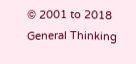© 2001 to 2018 General Thinking